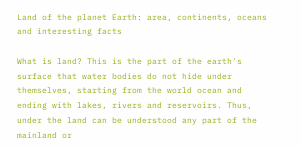Land of the planet Earth: area, continents, oceans and interesting facts

What is land? This is the part of the earth's surface that water bodies do not hide under themselves, starting from the world ocean and ending with lakes, rivers and reservoirs. Thus, under the land can be understood any part of the mainland or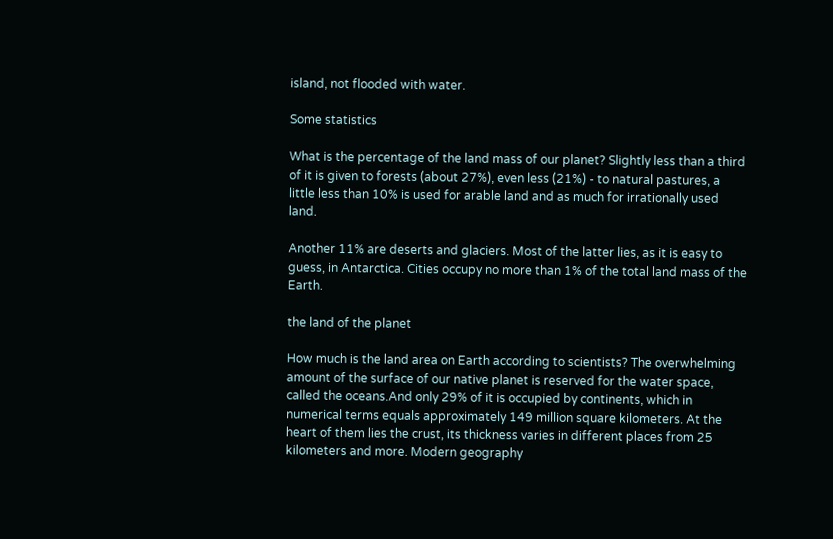island, not flooded with water.

Some statistics

What is the percentage of the land mass of our planet? Slightly less than a third of it is given to forests (about 27%), even less (21%) - to natural pastures, a little less than 10% is used for arable land and as much for irrationally used land.

Another 11% are deserts and glaciers. Most of the latter lies, as it is easy to guess, in Antarctica. Cities occupy no more than 1% of the total land mass of the Earth.

the land of the planet

How much is the land area on Earth according to scientists? The overwhelming amount of the surface of our native planet is reserved for the water space, called the oceans.And only 29% of it is occupied by continents, which in numerical terms equals approximately 149 million square kilometers. At the heart of them lies the crust, its thickness varies in different places from 25 kilometers and more. Modern geography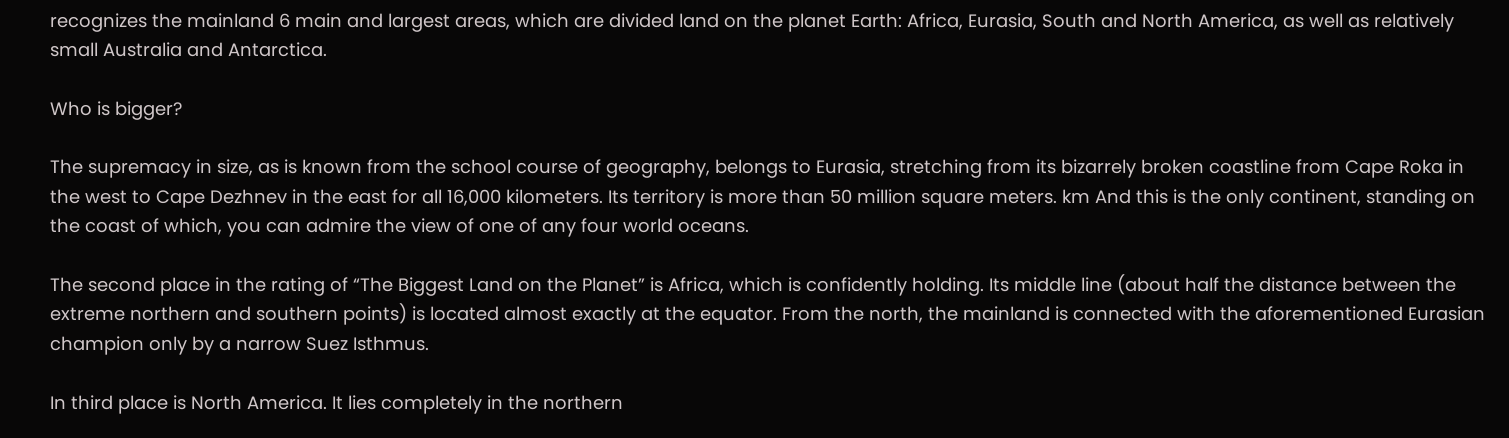recognizes the mainland 6 main and largest areas, which are divided land on the planet Earth: Africa, Eurasia, South and North America, as well as relatively small Australia and Antarctica.

Who is bigger?

The supremacy in size, as is known from the school course of geography, belongs to Eurasia, stretching from its bizarrely broken coastline from Cape Roka in the west to Cape Dezhnev in the east for all 16,000 kilometers. Its territory is more than 50 million square meters. km And this is the only continent, standing on the coast of which, you can admire the view of one of any four world oceans.

The second place in the rating of “The Biggest Land on the Planet” is Africa, which is confidently holding. Its middle line (about half the distance between the extreme northern and southern points) is located almost exactly at the equator. From the north, the mainland is connected with the aforementioned Eurasian champion only by a narrow Suez Isthmus.

In third place is North America. It lies completely in the northern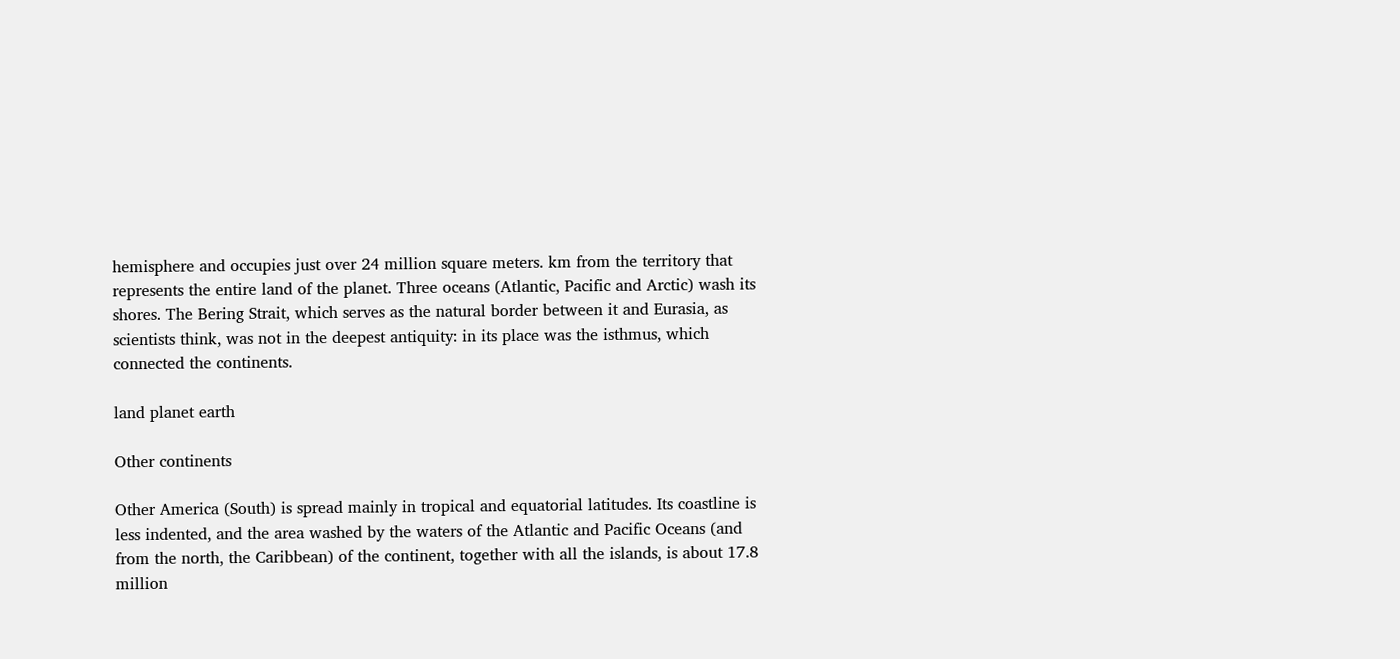hemisphere and occupies just over 24 million square meters. km from the territory that represents the entire land of the planet. Three oceans (Atlantic, Pacific and Arctic) wash its shores. The Bering Strait, which serves as the natural border between it and Eurasia, as scientists think, was not in the deepest antiquity: in its place was the isthmus, which connected the continents.

land planet earth

Other continents

Other America (South) is spread mainly in tropical and equatorial latitudes. Its coastline is less indented, and the area washed by the waters of the Atlantic and Pacific Oceans (and from the north, the Caribbean) of the continent, together with all the islands, is about 17.8 million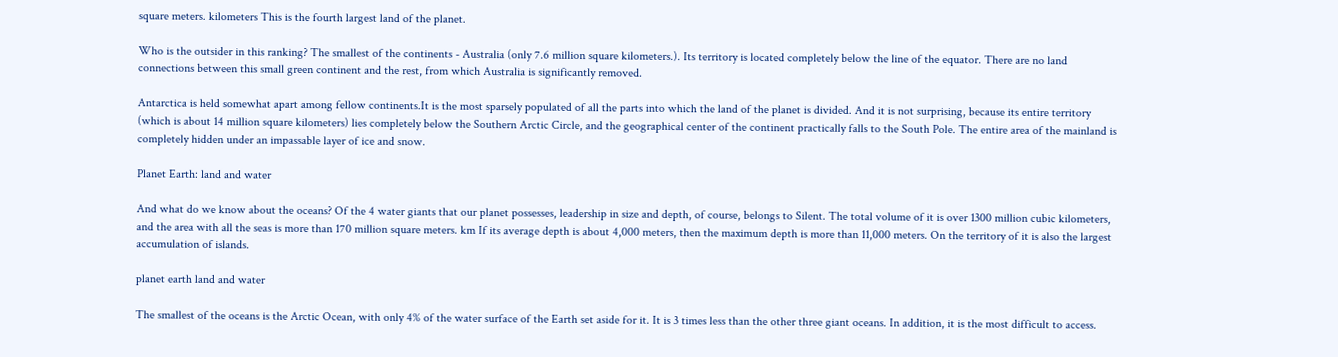square meters. kilometers This is the fourth largest land of the planet.

Who is the outsider in this ranking? The smallest of the continents - Australia (only 7.6 million square kilometers.). Its territory is located completely below the line of the equator. There are no land connections between this small green continent and the rest, from which Australia is significantly removed.

Antarctica is held somewhat apart among fellow continents.It is the most sparsely populated of all the parts into which the land of the planet is divided. And it is not surprising, because its entire territory (which is about 14 million square kilometers) lies completely below the Southern Arctic Circle, and the geographical center of the continent practically falls to the South Pole. The entire area of the mainland is completely hidden under an impassable layer of ice and snow.

Planet Earth: land and water

And what do we know about the oceans? Of the 4 water giants that our planet possesses, leadership in size and depth, of course, belongs to Silent. The total volume of it is over 1300 million cubic kilometers, and the area with all the seas is more than 170 million square meters. km If its average depth is about 4,000 meters, then the maximum depth is more than 11,000 meters. On the territory of it is also the largest accumulation of islands.

planet earth land and water

The smallest of the oceans is the Arctic Ocean, with only 4% of the water surface of the Earth set aside for it. It is 3 times less than the other three giant oceans. In addition, it is the most difficult to access.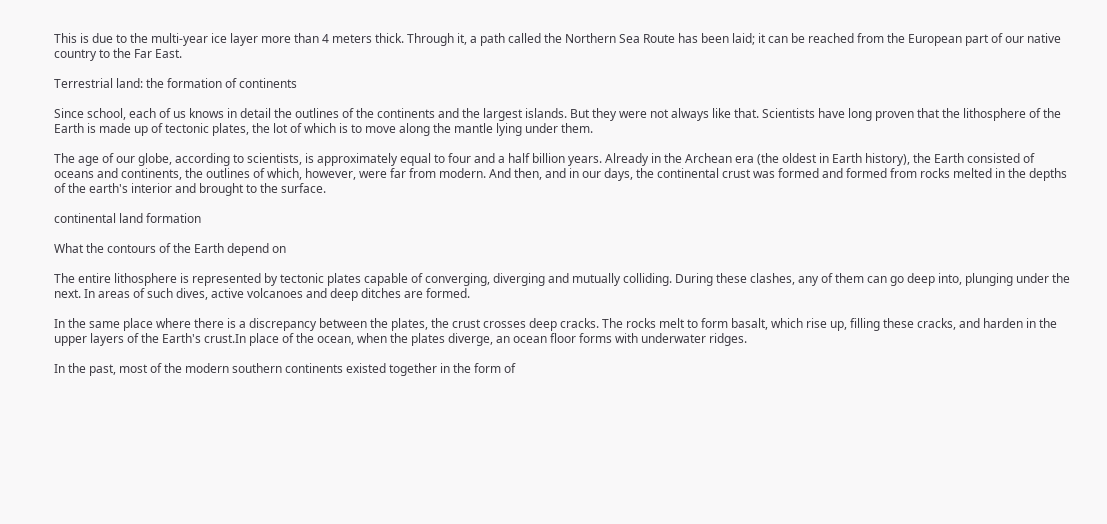This is due to the multi-year ice layer more than 4 meters thick. Through it, a path called the Northern Sea Route has been laid; it can be reached from the European part of our native country to the Far East.

Terrestrial land: the formation of continents

Since school, each of us knows in detail the outlines of the continents and the largest islands. But they were not always like that. Scientists have long proven that the lithosphere of the Earth is made up of tectonic plates, the lot of which is to move along the mantle lying under them.

The age of our globe, according to scientists, is approximately equal to four and a half billion years. Already in the Archean era (the oldest in Earth history), the Earth consisted of oceans and continents, the outlines of which, however, were far from modern. And then, and in our days, the continental crust was formed and formed from rocks melted in the depths of the earth's interior and brought to the surface.

continental land formation

What the contours of the Earth depend on

The entire lithosphere is represented by tectonic plates capable of converging, diverging and mutually colliding. During these clashes, any of them can go deep into, plunging under the next. In areas of such dives, active volcanoes and deep ditches are formed.

In the same place where there is a discrepancy between the plates, the crust crosses deep cracks. The rocks melt to form basalt, which rise up, filling these cracks, and harden in the upper layers of the Earth's crust.In place of the ocean, when the plates diverge, an ocean floor forms with underwater ridges.

In the past, most of the modern southern continents existed together in the form of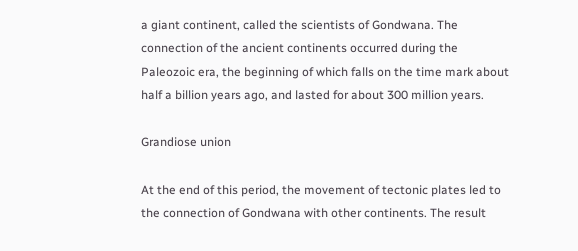a giant continent, called the scientists of Gondwana. The connection of the ancient continents occurred during the Paleozoic era, the beginning of which falls on the time mark about half a billion years ago, and lasted for about 300 million years.

Grandiose union

At the end of this period, the movement of tectonic plates led to the connection of Gondwana with other continents. The result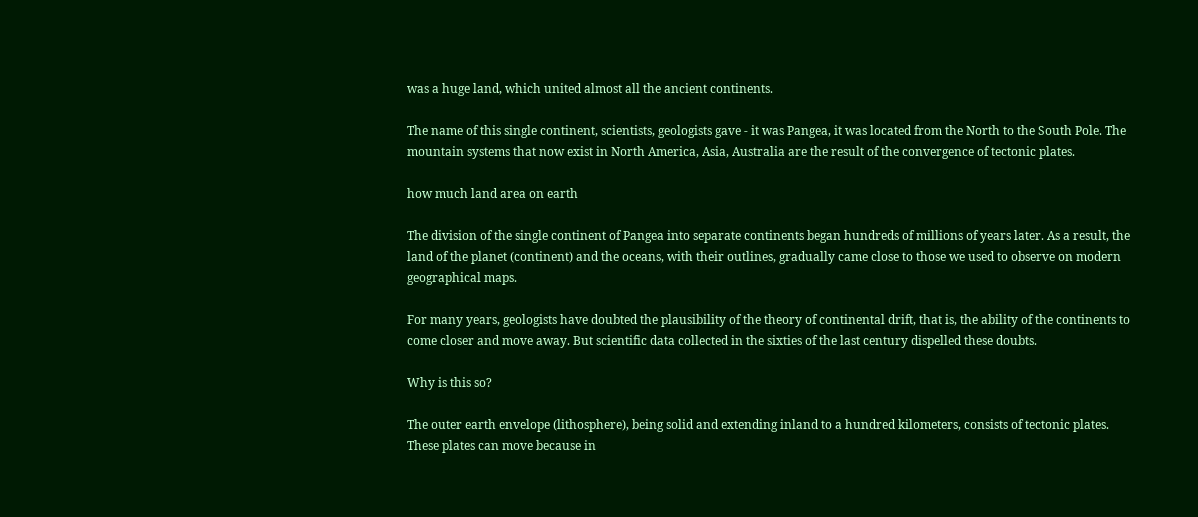was a huge land, which united almost all the ancient continents.

The name of this single continent, scientists, geologists gave - it was Pangea, it was located from the North to the South Pole. The mountain systems that now exist in North America, Asia, Australia are the result of the convergence of tectonic plates.

how much land area on earth

The division of the single continent of Pangea into separate continents began hundreds of millions of years later. As a result, the land of the planet (continent) and the oceans, with their outlines, gradually came close to those we used to observe on modern geographical maps.

For many years, geologists have doubted the plausibility of the theory of continental drift, that is, the ability of the continents to come closer and move away. But scientific data collected in the sixties of the last century dispelled these doubts.

Why is this so?

The outer earth envelope (lithosphere), being solid and extending inland to a hundred kilometers, consists of tectonic plates. These plates can move because in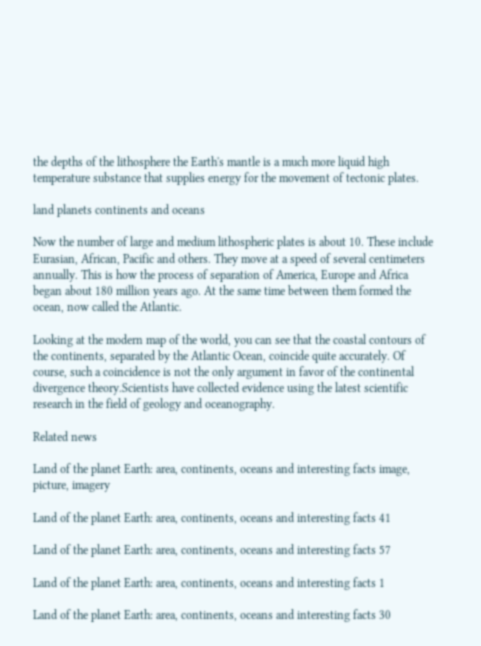the depths of the lithosphere the Earth's mantle is a much more liquid high temperature substance that supplies energy for the movement of tectonic plates.

land planets continents and oceans

Now the number of large and medium lithospheric plates is about 10. These include Eurasian, African, Pacific and others. They move at a speed of several centimeters annually. This is how the process of separation of America, Europe and Africa began about 180 million years ago. At the same time between them formed the ocean, now called the Atlantic.

Looking at the modern map of the world, you can see that the coastal contours of the continents, separated by the Atlantic Ocean, coincide quite accurately. Of course, such a coincidence is not the only argument in favor of the continental divergence theory.Scientists have collected evidence using the latest scientific research in the field of geology and oceanography.

Related news

Land of the planet Earth: area, continents, oceans and interesting facts image, picture, imagery

Land of the planet Earth: area, continents, oceans and interesting facts 41

Land of the planet Earth: area, continents, oceans and interesting facts 57

Land of the planet Earth: area, continents, oceans and interesting facts 1

Land of the planet Earth: area, continents, oceans and interesting facts 30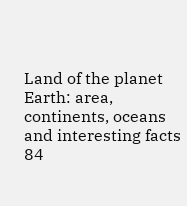Land of the planet Earth: area, continents, oceans and interesting facts 84